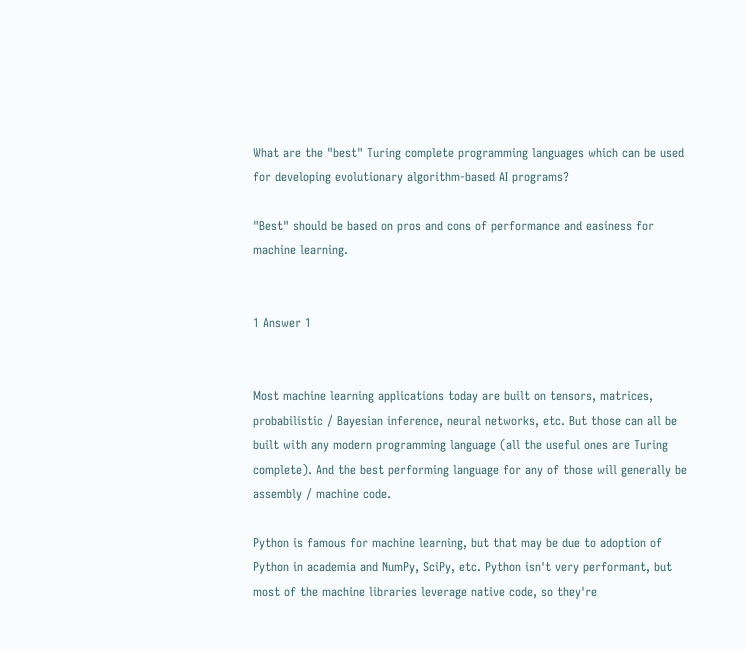What are the "best" Turing complete programming languages which can be used for developing evolutionary algorithm-based AI programs?

"Best" should be based on pros and cons of performance and easiness for machine learning.


1 Answer 1


Most machine learning applications today are built on tensors, matrices, probabilistic / Bayesian inference, neural networks, etc. But those can all be built with any modern programming language (all the useful ones are Turing complete). And the best performing language for any of those will generally be assembly / machine code.

Python is famous for machine learning, but that may be due to adoption of Python in academia and NumPy, SciPy, etc. Python isn't very performant, but most of the machine libraries leverage native code, so they're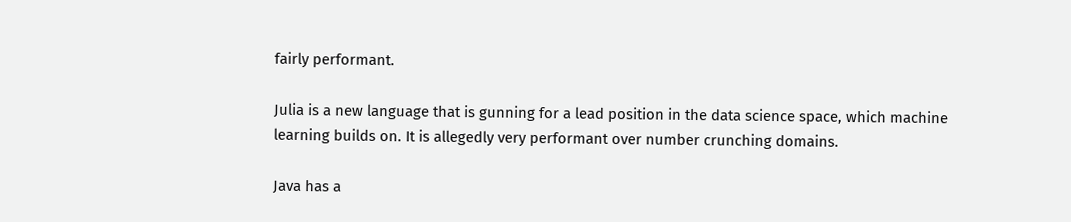fairly performant.

Julia is a new language that is gunning for a lead position in the data science space, which machine learning builds on. It is allegedly very performant over number crunching domains.

Java has a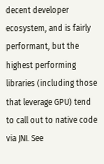decent developer ecosystem, and is fairly performant, but the highest performing libraries (including those that leverage GPU) tend to call out to native code via JNI. See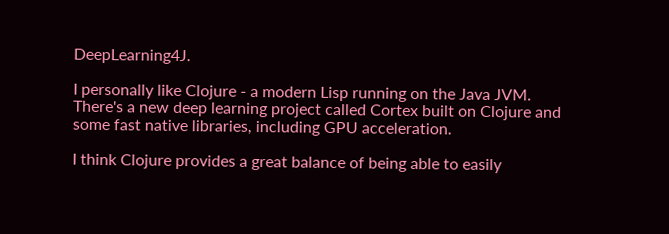DeepLearning4J.

I personally like Clojure - a modern Lisp running on the Java JVM. There's a new deep learning project called Cortex built on Clojure and some fast native libraries, including GPU acceleration.

I think Clojure provides a great balance of being able to easily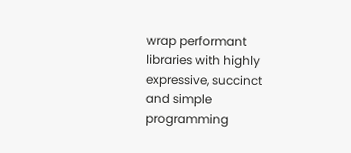wrap performant libraries with highly expressive, succinct and simple programming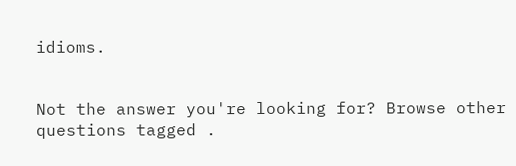idioms.


Not the answer you're looking for? Browse other questions tagged .